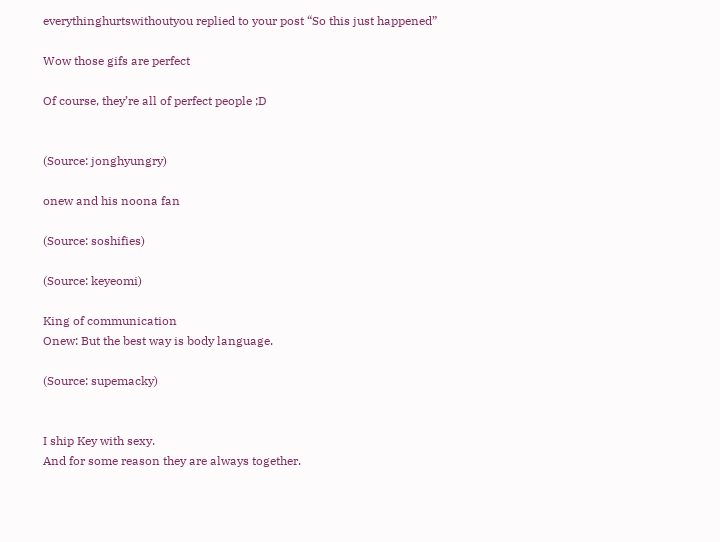everythinghurtswithoutyou replied to your post “So this just happened”

Wow those gifs are perfect

Of course, they’re all of perfect people ;D


(Source: jonghyungry)

onew and his noona fan

(Source: soshifies)

(Source: keyeomi)

King of communication
Onew: But the best way is body language.

(Source: supemacky)


I ship Key with sexy.
And for some reason they are always together.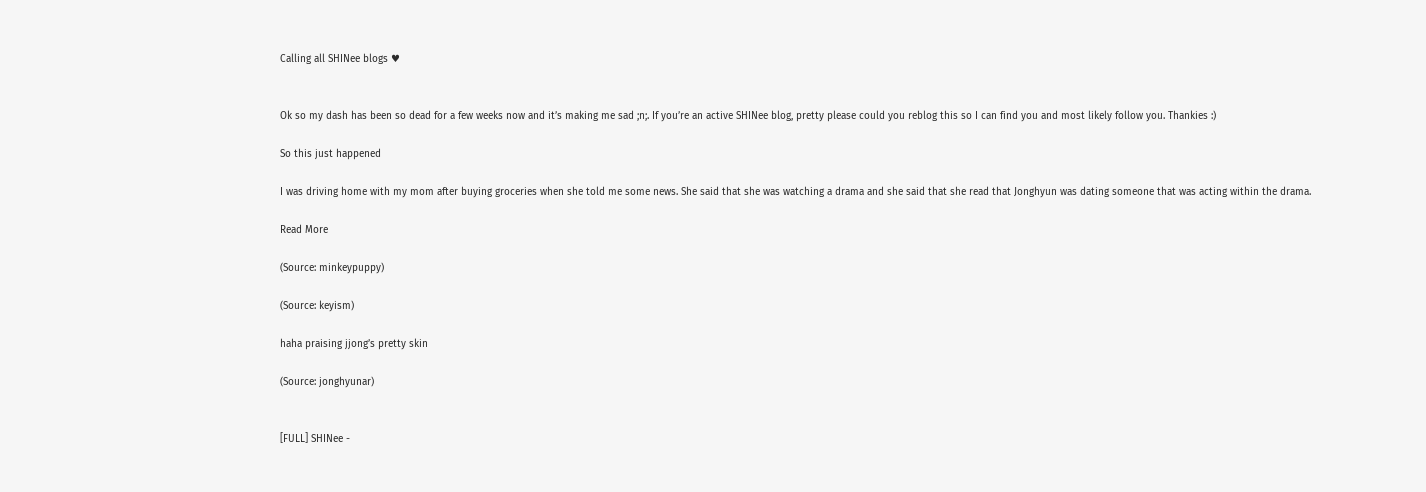Calling all SHINee blogs ♥


Ok so my dash has been so dead for a few weeks now and it’s making me sad ;n;. If you’re an active SHINee blog, pretty please could you reblog this so I can find you and most likely follow you. Thankies :)

So this just happened

I was driving home with my mom after buying groceries when she told me some news. She said that she was watching a drama and she said that she read that Jonghyun was dating someone that was acting within the drama.

Read More

(Source: minkeypuppy)

(Source: keyism)

haha praising jjong’s pretty skin

(Source: jonghyunar)


[FULL] SHINee -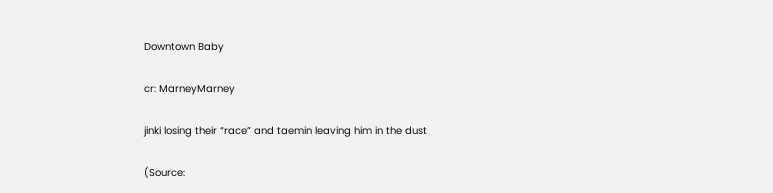Downtown Baby

cr: MarneyMarney

jinki losing their “race” and taemin leaving him in the dust

(Source: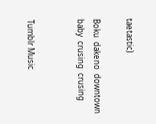taetastic)

Boku  dakeno  downtown  baby  crusing  crusing


Tumblr Music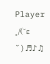Player
˳/(˘ε ˘)♬♪♫